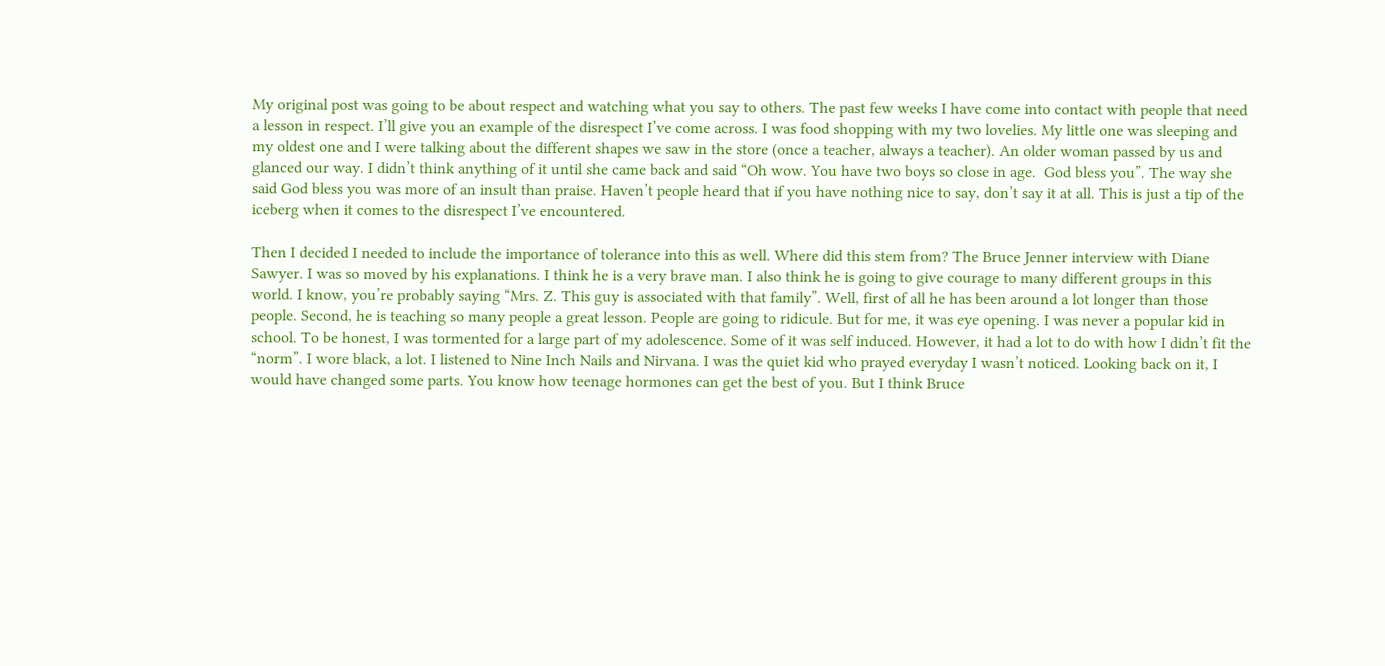My original post was going to be about respect and watching what you say to others. The past few weeks I have come into contact with people that need a lesson in respect. I’ll give you an example of the disrespect I’ve come across. I was food shopping with my two lovelies. My little one was sleeping and my oldest one and I were talking about the different shapes we saw in the store (once a teacher, always a teacher). An older woman passed by us and glanced our way. I didn’t think anything of it until she came back and said “Oh wow. You have two boys so close in age.  God bless you”. The way she said God bless you was more of an insult than praise. Haven’t people heard that if you have nothing nice to say, don’t say it at all. This is just a tip of the iceberg when it comes to the disrespect I’ve encountered.

Then I decided I needed to include the importance of tolerance into this as well. Where did this stem from? The Bruce Jenner interview with Diane Sawyer. I was so moved by his explanations. I think he is a very brave man. I also think he is going to give courage to many different groups in this world. I know, you’re probably saying “Mrs. Z. This guy is associated with that family”. Well, first of all he has been around a lot longer than those people. Second, he is teaching so many people a great lesson. People are going to ridicule. But for me, it was eye opening. I was never a popular kid in school. To be honest, I was tormented for a large part of my adolescence. Some of it was self induced. However, it had a lot to do with how I didn’t fit the “norm”. I wore black, a lot. I listened to Nine Inch Nails and Nirvana. I was the quiet kid who prayed everyday I wasn’t noticed. Looking back on it, I would have changed some parts. You know how teenage hormones can get the best of you. But I think Bruce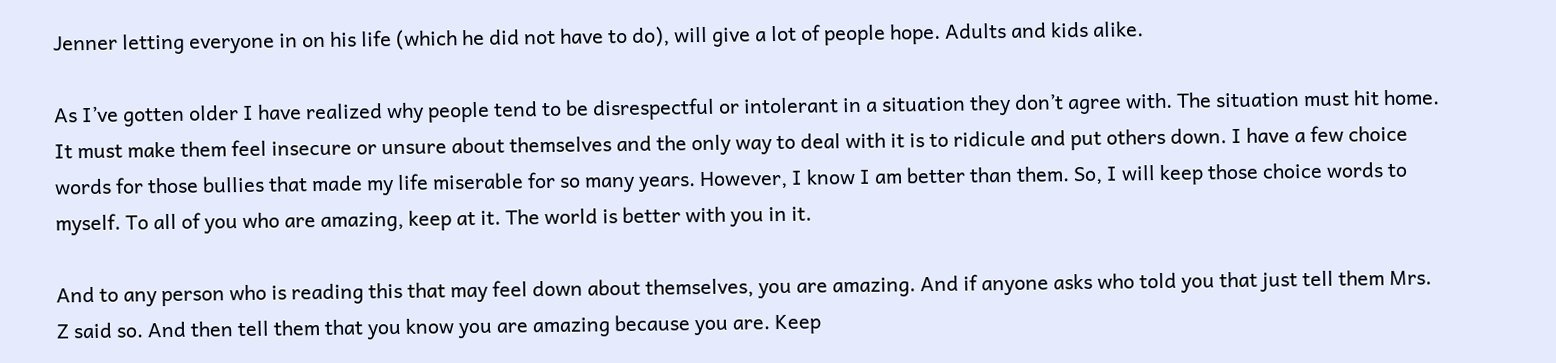Jenner letting everyone in on his life (which he did not have to do), will give a lot of people hope. Adults and kids alike.

As I’ve gotten older I have realized why people tend to be disrespectful or intolerant in a situation they don’t agree with. The situation must hit home. It must make them feel insecure or unsure about themselves and the only way to deal with it is to ridicule and put others down. I have a few choice words for those bullies that made my life miserable for so many years. However, I know I am better than them. So, I will keep those choice words to myself. To all of you who are amazing, keep at it. The world is better with you in it.

And to any person who is reading this that may feel down about themselves, you are amazing. And if anyone asks who told you that just tell them Mrs. Z said so. And then tell them that you know you are amazing because you are. Keep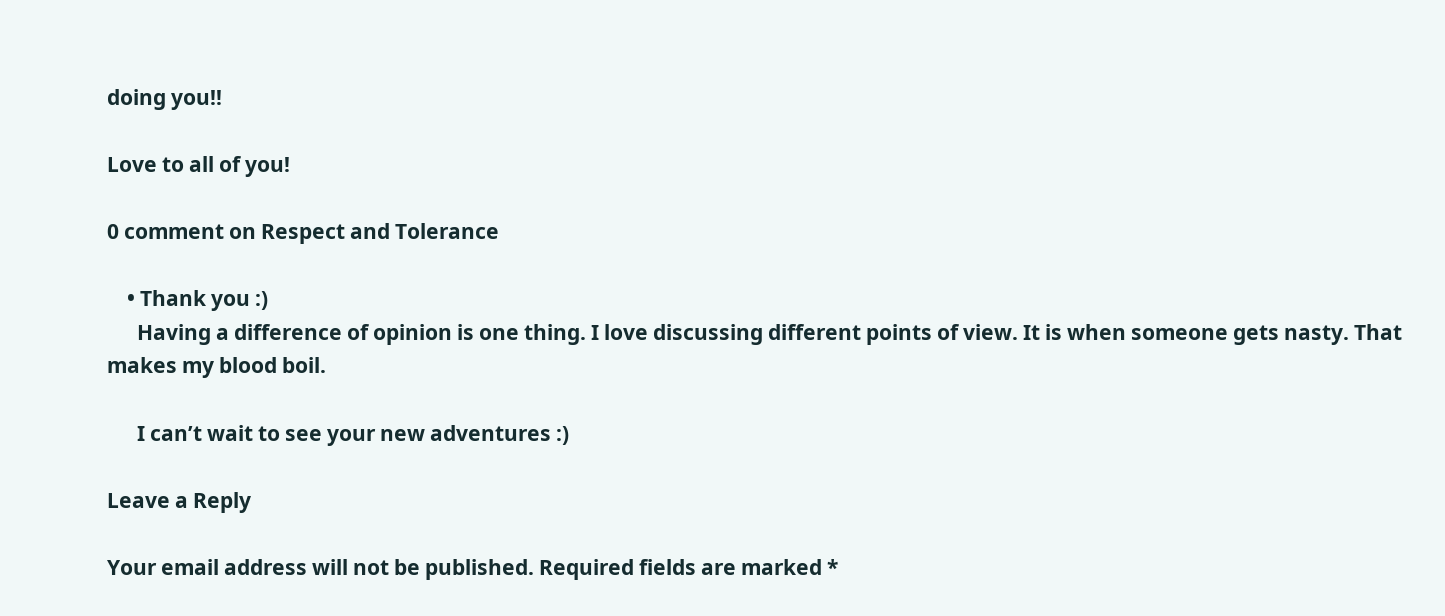doing you!!

Love to all of you!

0 comment on Respect and Tolerance

    • Thank you :)
      Having a difference of opinion is one thing. I love discussing different points of view. It is when someone gets nasty. That makes my blood boil.

      I can’t wait to see your new adventures :)

Leave a Reply

Your email address will not be published. Required fields are marked *